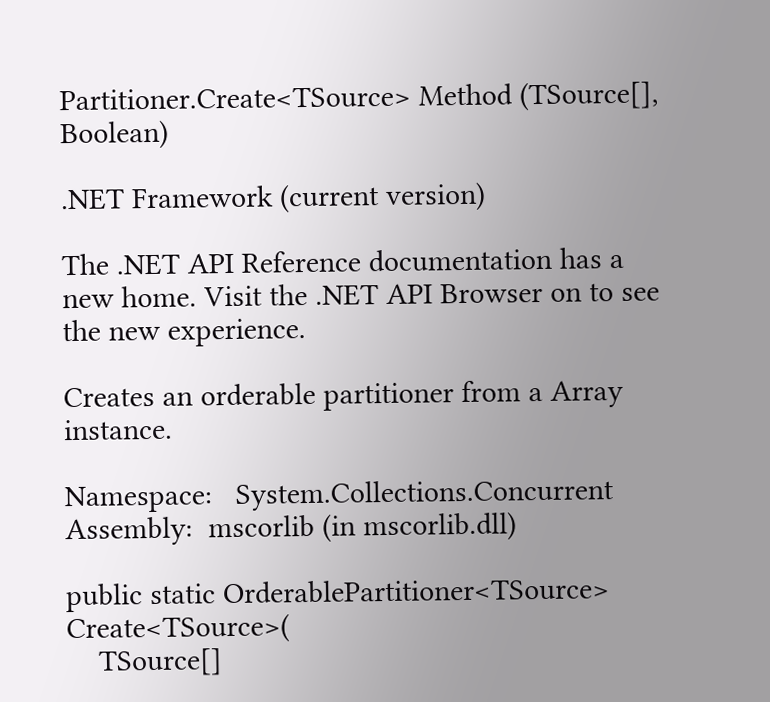Partitioner.Create<TSource> Method (TSource[], Boolean)

.NET Framework (current version)

The .NET API Reference documentation has a new home. Visit the .NET API Browser on to see the new experience.

Creates an orderable partitioner from a Array instance.

Namespace:   System.Collections.Concurrent
Assembly:  mscorlib (in mscorlib.dll)

public static OrderablePartitioner<TSource> Create<TSource>(
    TSource[]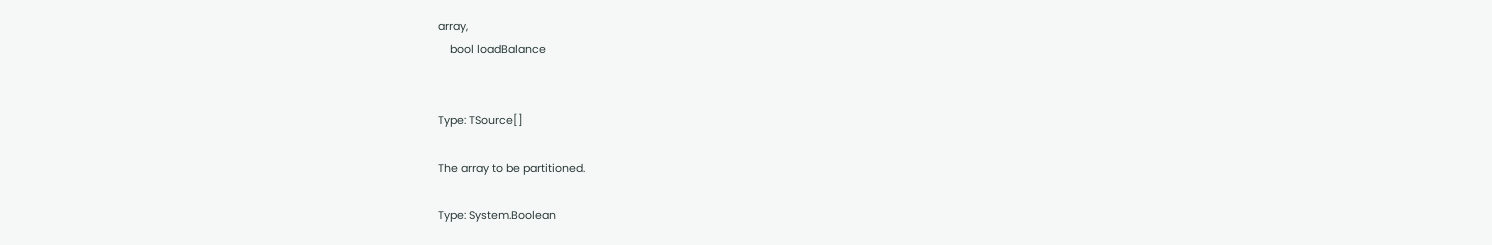array,
    bool loadBalance


Type: TSource[]

The array to be partitioned.

Type: System.Boolean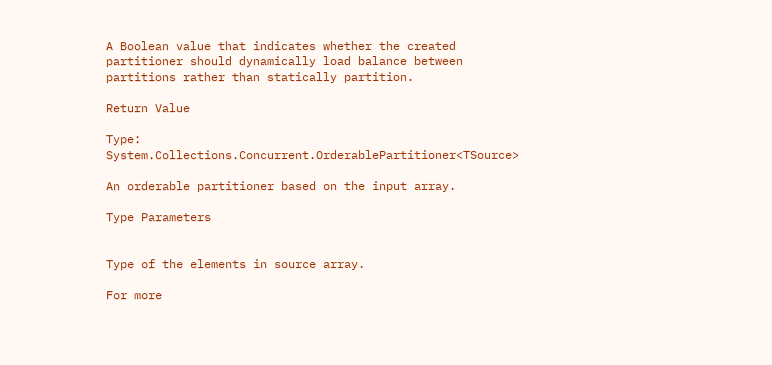A Boolean value that indicates whether the created partitioner should dynamically load balance between partitions rather than statically partition.

Return Value

Type: System.Collections.Concurrent.OrderablePartitioner<TSource>

An orderable partitioner based on the input array.

Type Parameters


Type of the elements in source array.

For more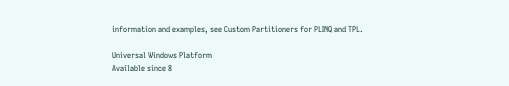information and examples, see Custom Partitioners for PLINQ and TPL.

Universal Windows Platform
Available since 8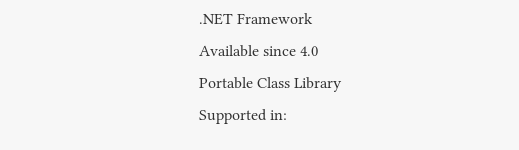.NET Framework
Available since 4.0
Portable Class Library
Supported in: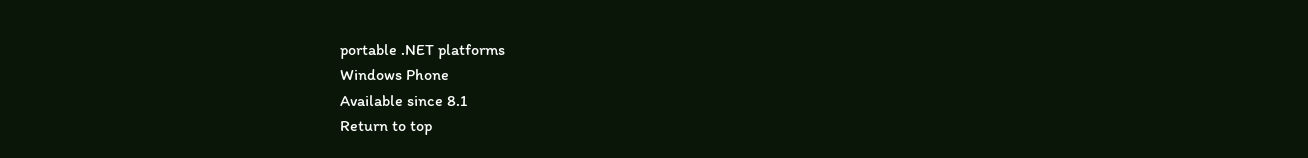portable .NET platforms
Windows Phone
Available since 8.1
Return to top